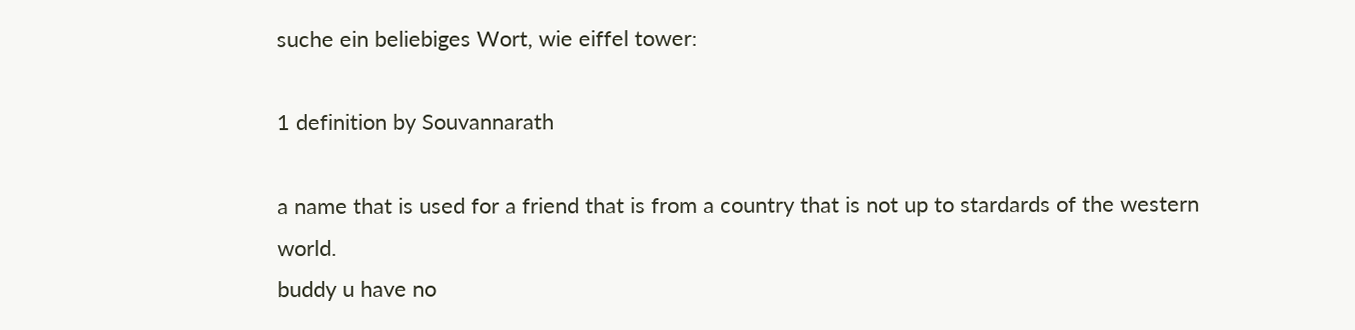suche ein beliebiges Wort, wie eiffel tower:

1 definition by Souvannarath

a name that is used for a friend that is from a country that is not up to stardards of the western world.
buddy u have no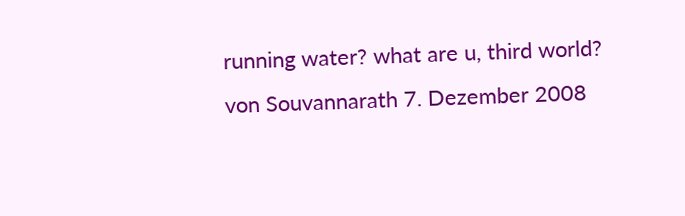running water? what are u, third world?
von Souvannarath 7. Dezember 2008